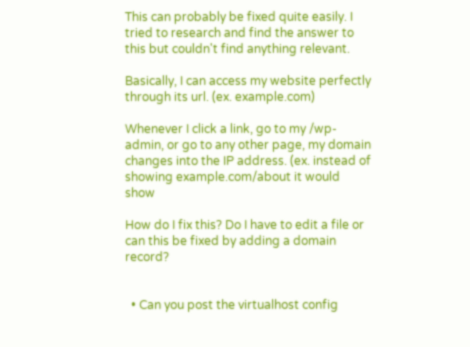This can probably be fixed quite easily. I tried to research and find the answer to this but couldn't find anything relevant.

Basically, I can access my website perfectly through its url. (ex. example.com)

Whenever I click a link, go to my /wp-admin, or go to any other page, my domain changes into the IP address. (ex. instead of showing example.com/about it would show

How do I fix this? Do I have to edit a file or can this be fixed by adding a domain record?


  • Can you post the virtualhost config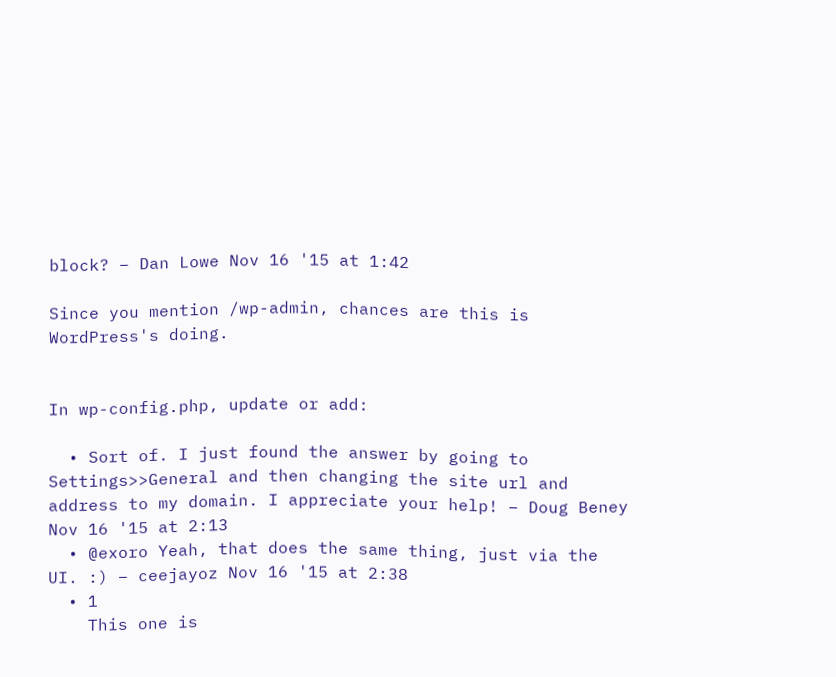block? – Dan Lowe Nov 16 '15 at 1:42

Since you mention /wp-admin, chances are this is WordPress's doing.


In wp-config.php, update or add:

  • Sort of. I just found the answer by going to Settings>>General and then changing the site url and address to my domain. I appreciate your help! – Doug Beney Nov 16 '15 at 2:13
  • @exoro Yeah, that does the same thing, just via the UI. :) – ceejayoz Nov 16 '15 at 2:38
  • 1
    This one is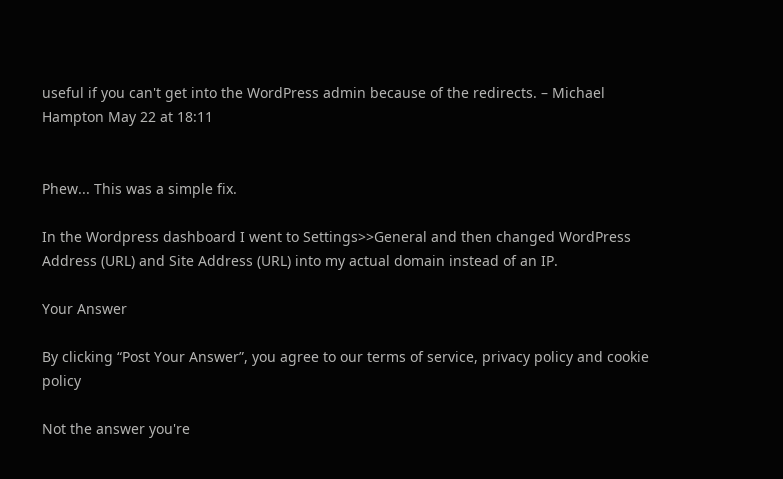useful if you can't get into the WordPress admin because of the redirects. – Michael Hampton May 22 at 18:11


Phew... This was a simple fix.

In the Wordpress dashboard I went to Settings>>General and then changed WordPress Address (URL) and Site Address (URL) into my actual domain instead of an IP.

Your Answer

By clicking “Post Your Answer”, you agree to our terms of service, privacy policy and cookie policy

Not the answer you're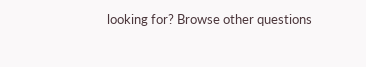looking for? Browse other questions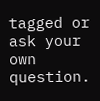tagged or ask your own question.